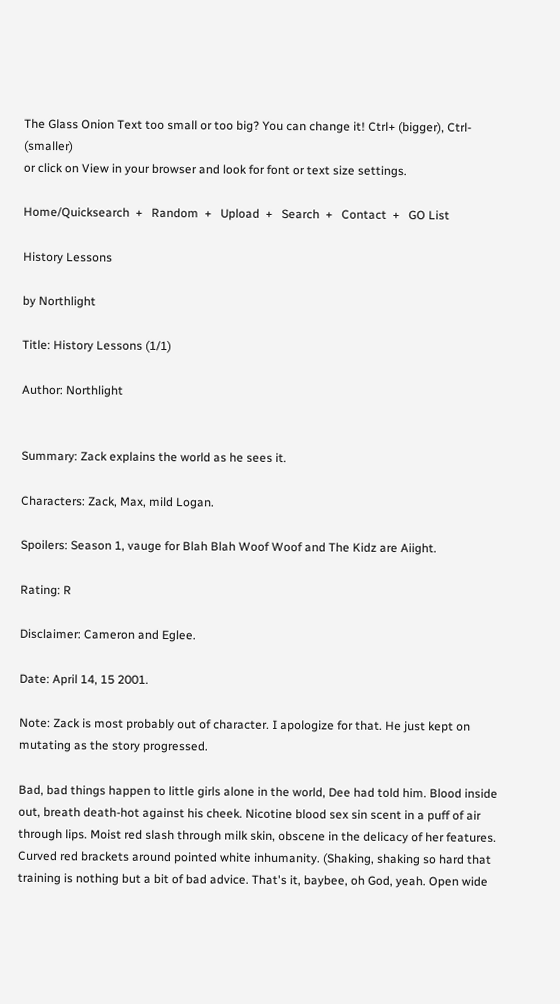The Glass Onion Text too small or too big? You can change it! Ctrl+ (bigger), Ctrl- (smaller)
or click on View in your browser and look for font or text size settings.

Home/Quicksearch  +   Random  +   Upload  +   Search  +   Contact  +   GO List

History Lessons

by Northlight

Title: History Lessons (1/1)

Author: Northlight


Summary: Zack explains the world as he sees it.

Characters: Zack, Max, mild Logan.

Spoilers: Season 1, vauge for Blah Blah Woof Woof and The Kidz are Aiight.

Rating: R

Disclaimer: Cameron and Eglee.

Date: April 14, 15 2001.

Note: Zack is most probably out of character. I apologize for that. He just kept on mutating as the story progressed.

Bad, bad things happen to little girls alone in the world, Dee had told him. Blood inside out, breath death-hot against his cheek. Nicotine blood sex sin scent in a puff of air through lips. Moist red slash through milk skin, obscene in the delicacy of her features. Curved red brackets around pointed white inhumanity. (Shaking, shaking so hard that training is nothing but a bit of bad advice. That's it, baybee, oh God, yeah. Open wide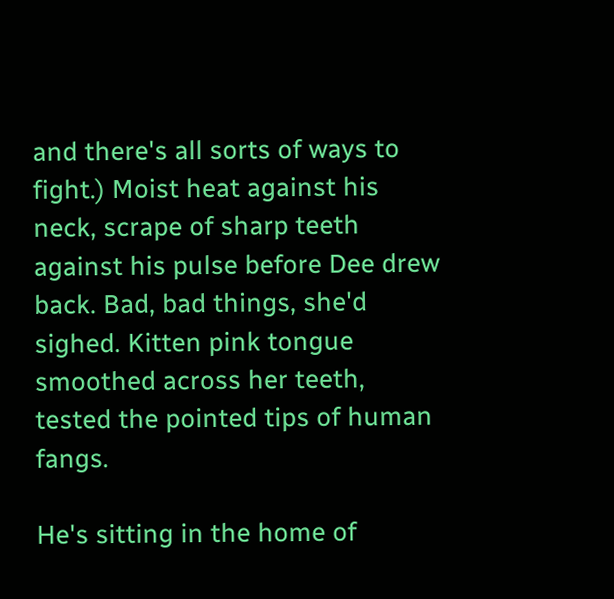and there's all sorts of ways to fight.) Moist heat against his neck, scrape of sharp teeth against his pulse before Dee drew back. Bad, bad things, she'd sighed. Kitten pink tongue smoothed across her teeth, tested the pointed tips of human fangs.

He's sitting in the home of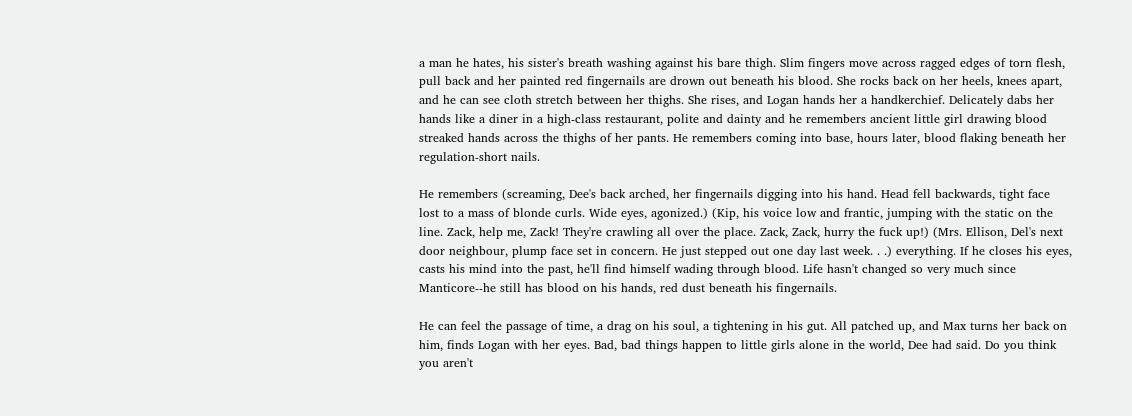a man he hates, his sister's breath washing against his bare thigh. Slim fingers move across ragged edges of torn flesh, pull back and her painted red fingernails are drown out beneath his blood. She rocks back on her heels, knees apart, and he can see cloth stretch between her thighs. She rises, and Logan hands her a handkerchief. Delicately dabs her hands like a diner in a high-class restaurant, polite and dainty and he remembers ancient little girl drawing blood streaked hands across the thighs of her pants. He remembers coming into base, hours later, blood flaking beneath her regulation-short nails.

He remembers (screaming, Dee's back arched, her fingernails digging into his hand. Head fell backwards, tight face lost to a mass of blonde curls. Wide eyes, agonized.) (Kip, his voice low and frantic, jumping with the static on the line. Zack, help me, Zack! They're crawling all over the place. Zack, Zack, hurry the fuck up!) (Mrs. Ellison, Del's next door neighbour, plump face set in concern. He just stepped out one day last week. . .) everything. If he closes his eyes, casts his mind into the past, he'll find himself wading through blood. Life hasn't changed so very much since Manticore--he still has blood on his hands, red dust beneath his fingernails.

He can feel the passage of time, a drag on his soul, a tightening in his gut. All patched up, and Max turns her back on him, finds Logan with her eyes. Bad, bad things happen to little girls alone in the world, Dee had said. Do you think you aren't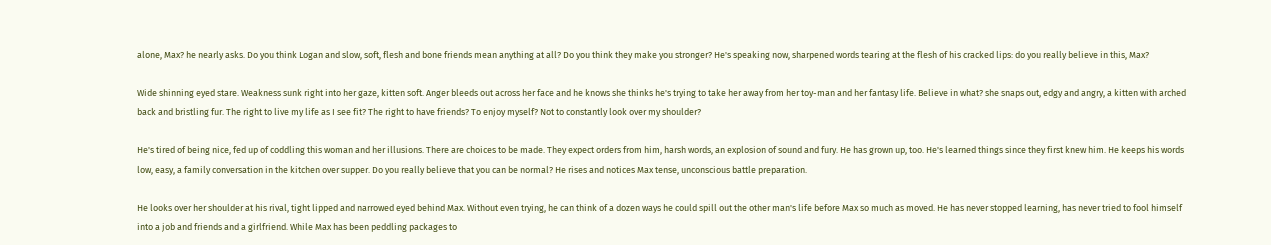alone, Max? he nearly asks. Do you think Logan and slow, soft, flesh and bone friends mean anything at all? Do you think they make you stronger? He's speaking now, sharpened words tearing at the flesh of his cracked lips: do you really believe in this, Max?

Wide shinning eyed stare. Weakness sunk right into her gaze, kitten soft. Anger bleeds out across her face and he knows she thinks he's trying to take her away from her toy-man and her fantasy life. Believe in what? she snaps out, edgy and angry, a kitten with arched back and bristling fur. The right to live my life as I see fit? The right to have friends? To enjoy myself? Not to constantly look over my shoulder?

He's tired of being nice, fed up of coddling this woman and her illusions. There are choices to be made. They expect orders from him, harsh words, an explosion of sound and fury. He has grown up, too. He's learned things since they first knew him. He keeps his words low, easy, a family conversation in the kitchen over supper. Do you really believe that you can be normal? He rises and notices Max tense, unconscious battle preparation.

He looks over her shoulder at his rival, tight lipped and narrowed eyed behind Max. Without even trying, he can think of a dozen ways he could spill out the other man's life before Max so much as moved. He has never stopped learning, has never tried to fool himself into a job and friends and a girlfriend. While Max has been peddling packages to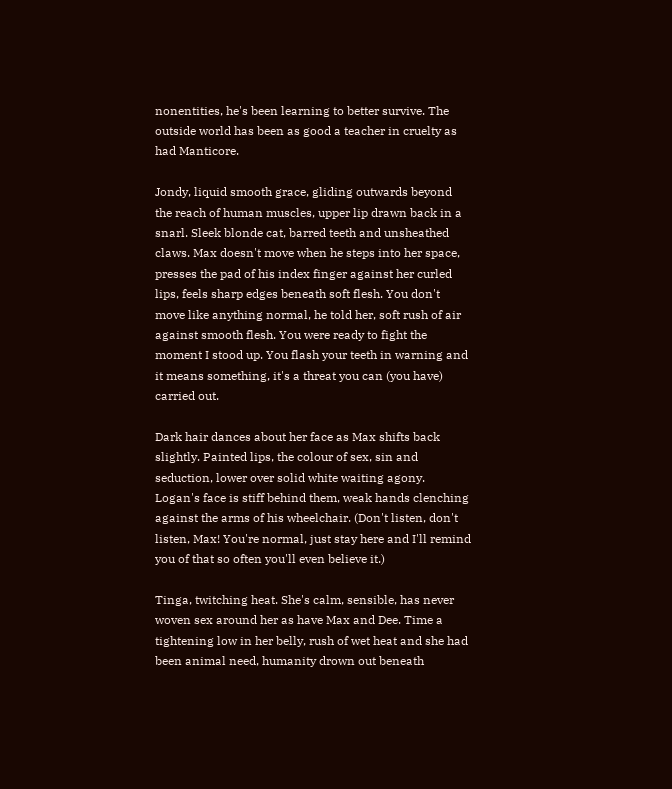nonentities, he's been learning to better survive. The outside world has been as good a teacher in cruelty as had Manticore.

Jondy, liquid smooth grace, gliding outwards beyond the reach of human muscles, upper lip drawn back in a snarl. Sleek blonde cat, barred teeth and unsheathed claws. Max doesn't move when he steps into her space, presses the pad of his index finger against her curled lips, feels sharp edges beneath soft flesh. You don't move like anything normal, he told her, soft rush of air against smooth flesh. You were ready to fight the moment I stood up. You flash your teeth in warning and it means something, it's a threat you can (you have) carried out.

Dark hair dances about her face as Max shifts back slightly. Painted lips, the colour of sex, sin and seduction, lower over solid white waiting agony. Logan's face is stiff behind them, weak hands clenching against the arms of his wheelchair. (Don't listen, don't listen, Max! You're normal, just stay here and I'll remind you of that so often you'll even believe it.)

Tinga, twitching heat. She's calm, sensible, has never woven sex around her as have Max and Dee. Time a tightening low in her belly, rush of wet heat and she had been animal need, humanity drown out beneath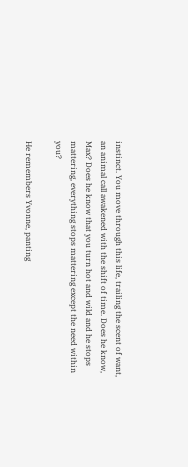instinct. You move through this life, trailing the scent of want, an animal call awakened with the shift of time. Does he know, Max? Does he know that you turn hot and wild and he stops mattering, everything stops mattering except the need within you?

He remembers Yvonne, panting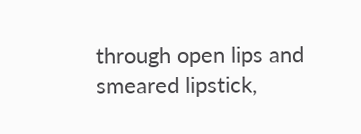through open lips and smeared lipstick,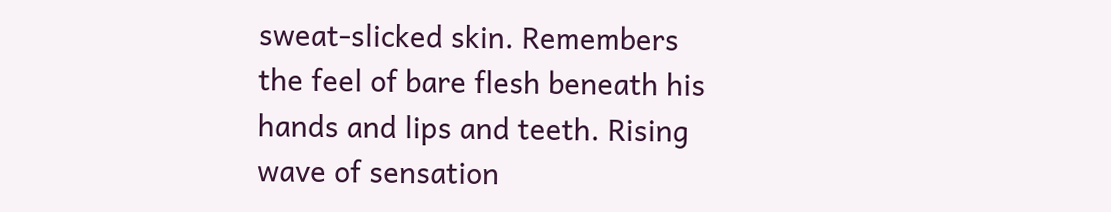sweat-slicked skin. Remembers the feel of bare flesh beneath his hands and lips and teeth. Rising wave of sensation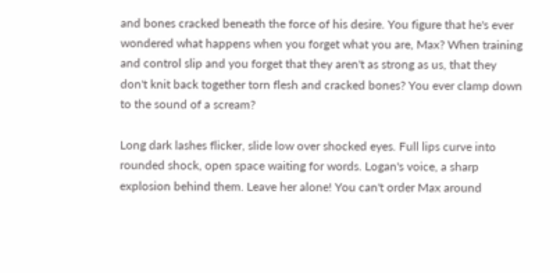and bones cracked beneath the force of his desire. You figure that he's ever wondered what happens when you forget what you are, Max? When training and control slip and you forget that they aren't as strong as us, that they don't knit back together torn flesh and cracked bones? You ever clamp down to the sound of a scream?

Long dark lashes flicker, slide low over shocked eyes. Full lips curve into rounded shock, open space waiting for words. Logan's voice, a sharp explosion behind them. Leave her alone! You can't order Max around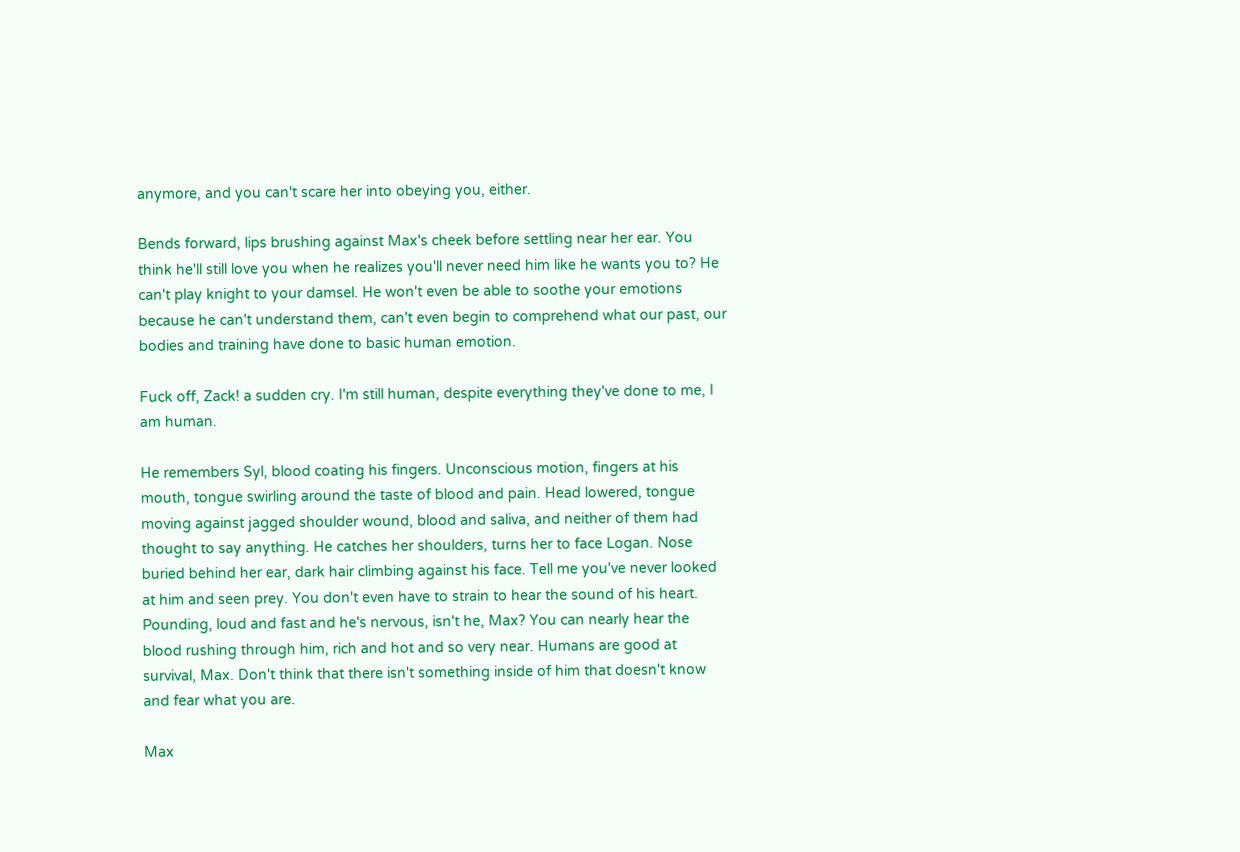anymore, and you can't scare her into obeying you, either.

Bends forward, lips brushing against Max's cheek before settling near her ear. You think he'll still love you when he realizes you'll never need him like he wants you to? He can't play knight to your damsel. He won't even be able to soothe your emotions because he can't understand them, can't even begin to comprehend what our past, our bodies and training have done to basic human emotion.

Fuck off, Zack! a sudden cry. I'm still human, despite everything they've done to me, I am human.

He remembers Syl, blood coating his fingers. Unconscious motion, fingers at his mouth, tongue swirling around the taste of blood and pain. Head lowered, tongue moving against jagged shoulder wound, blood and saliva, and neither of them had thought to say anything. He catches her shoulders, turns her to face Logan. Nose buried behind her ear, dark hair climbing against his face. Tell me you've never looked at him and seen prey. You don't even have to strain to hear the sound of his heart. Pounding, loud and fast and he's nervous, isn't he, Max? You can nearly hear the blood rushing through him, rich and hot and so very near. Humans are good at survival, Max. Don't think that there isn't something inside of him that doesn't know and fear what you are.

Max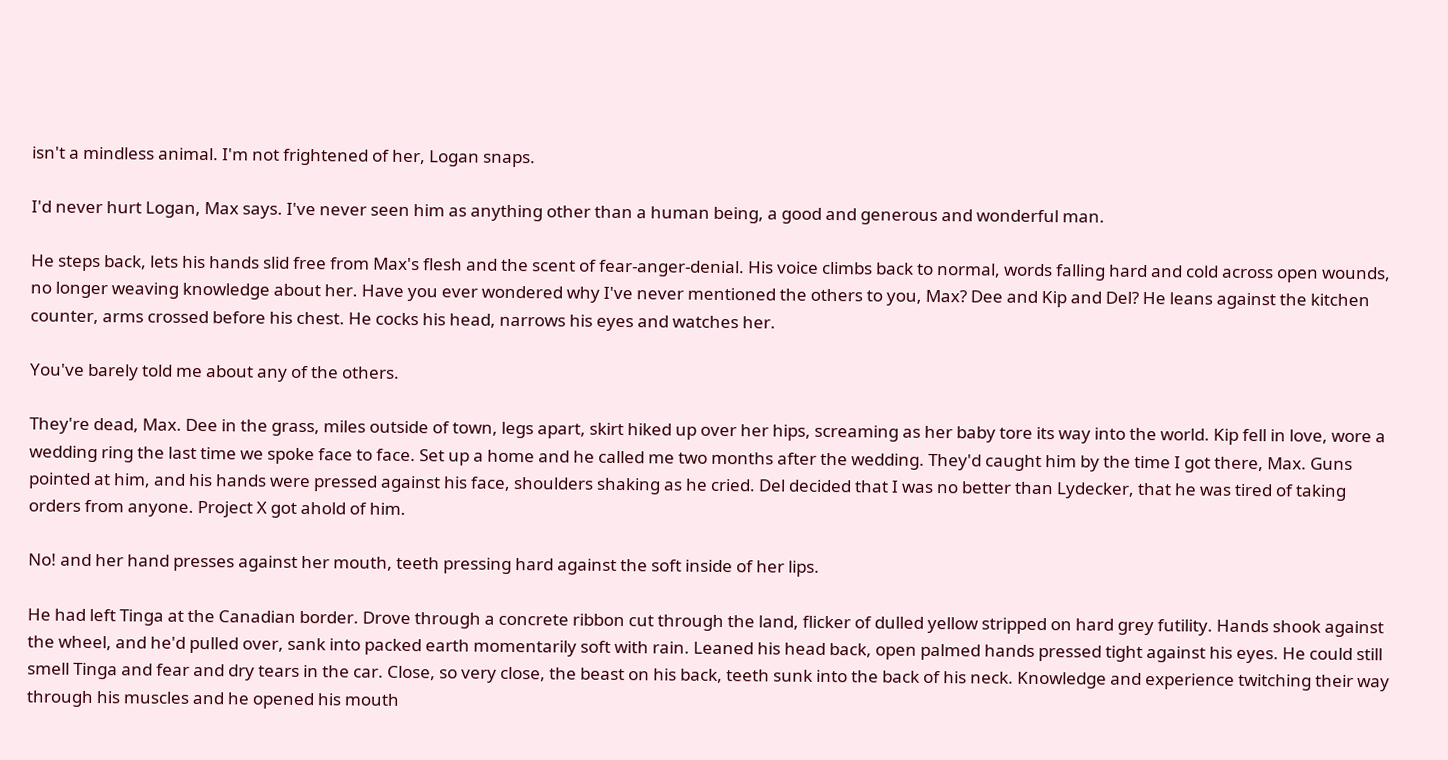isn't a mindless animal. I'm not frightened of her, Logan snaps.

I'd never hurt Logan, Max says. I've never seen him as anything other than a human being, a good and generous and wonderful man.

He steps back, lets his hands slid free from Max's flesh and the scent of fear-anger-denial. His voice climbs back to normal, words falling hard and cold across open wounds, no longer weaving knowledge about her. Have you ever wondered why I've never mentioned the others to you, Max? Dee and Kip and Del? He leans against the kitchen counter, arms crossed before his chest. He cocks his head, narrows his eyes and watches her.

You've barely told me about any of the others.

They're dead, Max. Dee in the grass, miles outside of town, legs apart, skirt hiked up over her hips, screaming as her baby tore its way into the world. Kip fell in love, wore a wedding ring the last time we spoke face to face. Set up a home and he called me two months after the wedding. They'd caught him by the time I got there, Max. Guns pointed at him, and his hands were pressed against his face, shoulders shaking as he cried. Del decided that I was no better than Lydecker, that he was tired of taking orders from anyone. Project X got ahold of him.

No! and her hand presses against her mouth, teeth pressing hard against the soft inside of her lips.

He had left Tinga at the Canadian border. Drove through a concrete ribbon cut through the land, flicker of dulled yellow stripped on hard grey futility. Hands shook against the wheel, and he'd pulled over, sank into packed earth momentarily soft with rain. Leaned his head back, open palmed hands pressed tight against his eyes. He could still smell Tinga and fear and dry tears in the car. Close, so very close, the beast on his back, teeth sunk into the back of his neck. Knowledge and experience twitching their way through his muscles and he opened his mouth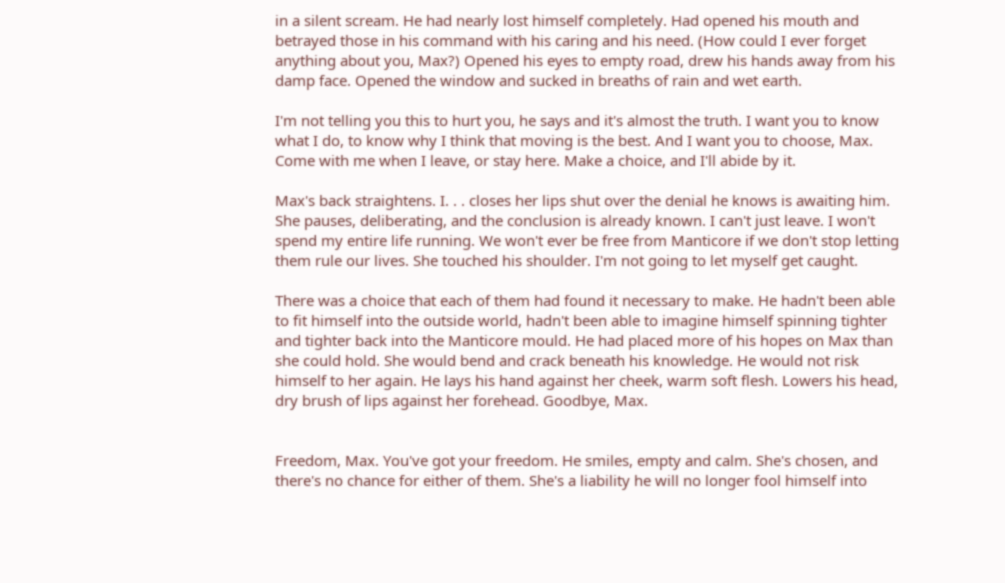in a silent scream. He had nearly lost himself completely. Had opened his mouth and betrayed those in his command with his caring and his need. (How could I ever forget anything about you, Max?) Opened his eyes to empty road, drew his hands away from his damp face. Opened the window and sucked in breaths of rain and wet earth.

I'm not telling you this to hurt you, he says and it's almost the truth. I want you to know what I do, to know why I think that moving is the best. And I want you to choose, Max. Come with me when I leave, or stay here. Make a choice, and I'll abide by it.

Max's back straightens. I. . . closes her lips shut over the denial he knows is awaiting him. She pauses, deliberating, and the conclusion is already known. I can't just leave. I won't spend my entire life running. We won't ever be free from Manticore if we don't stop letting them rule our lives. She touched his shoulder. I'm not going to let myself get caught.

There was a choice that each of them had found it necessary to make. He hadn't been able to fit himself into the outside world, hadn't been able to imagine himself spinning tighter and tighter back into the Manticore mould. He had placed more of his hopes on Max than she could hold. She would bend and crack beneath his knowledge. He would not risk himself to her again. He lays his hand against her cheek, warm soft flesh. Lowers his head, dry brush of lips against her forehead. Goodbye, Max.


Freedom, Max. You've got your freedom. He smiles, empty and calm. She's chosen, and there's no chance for either of them. She's a liability he will no longer fool himself into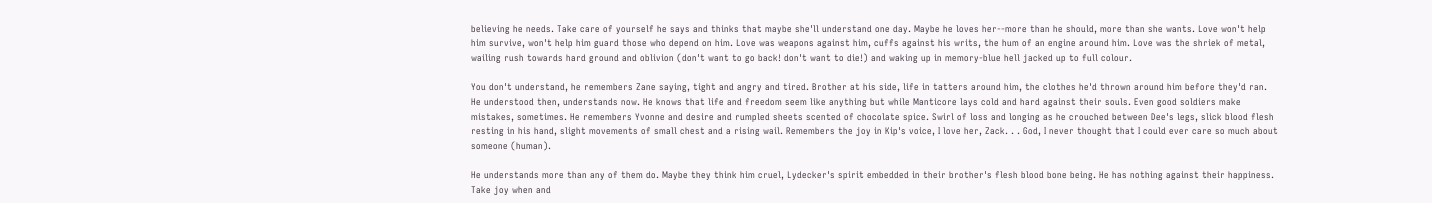believing he needs. Take care of yourself he says and thinks that maybe she'll understand one day. Maybe he loves her--more than he should, more than she wants. Love won't help him survive, won't help him guard those who depend on him. Love was weapons against him, cuffs against his writs, the hum of an engine around him. Love was the shriek of metal, wailing rush towards hard ground and oblivion (don't want to go back! don't want to die!) and waking up in memory-blue hell jacked up to full colour.

You don't understand, he remembers Zane saying, tight and angry and tired. Brother at his side, life in tatters around him, the clothes he'd thrown around him before they'd ran. He understood then, understands now. He knows that life and freedom seem like anything but while Manticore lays cold and hard against their souls. Even good soldiers make mistakes, sometimes. He remembers Yvonne and desire and rumpled sheets scented of chocolate spice. Swirl of loss and longing as he crouched between Dee's legs, slick blood flesh resting in his hand, slight movements of small chest and a rising wail. Remembers the joy in Kip's voice, I love her, Zack. . . God, I never thought that I could ever care so much about someone (human).

He understands more than any of them do. Maybe they think him cruel, Lydecker's spirit embedded in their brother's flesh blood bone being. He has nothing against their happiness. Take joy when and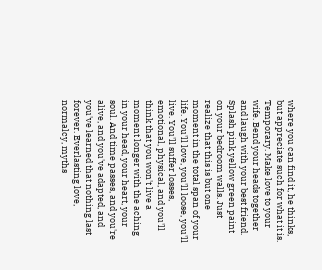where you can find it, he thinks, but appreciate such for what it is. Temporary. Make love to your wife. Bend your heads together and laugh with your best friend. Splash pink yellow green paint on your bedroom walls. Just realize that this is but one moment in the total span of your life. You'll love, you'll loose, you'll live. You'll suffer losses, emotional, physical, and you'll think that you won't live a moment longer with the aching in your head, your heart, your soul. And time passes, and you're alive, and you've adapted, and you've learned that nothing last forever. Everlasting love, normalcy, myths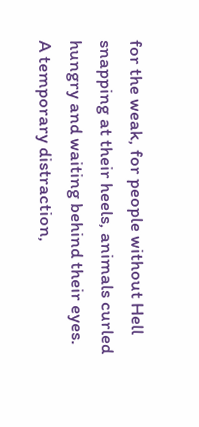for the weak, for people without Hell snapping at their heels, animals curled hungry and waiting behind their eyes. A temporary distraction,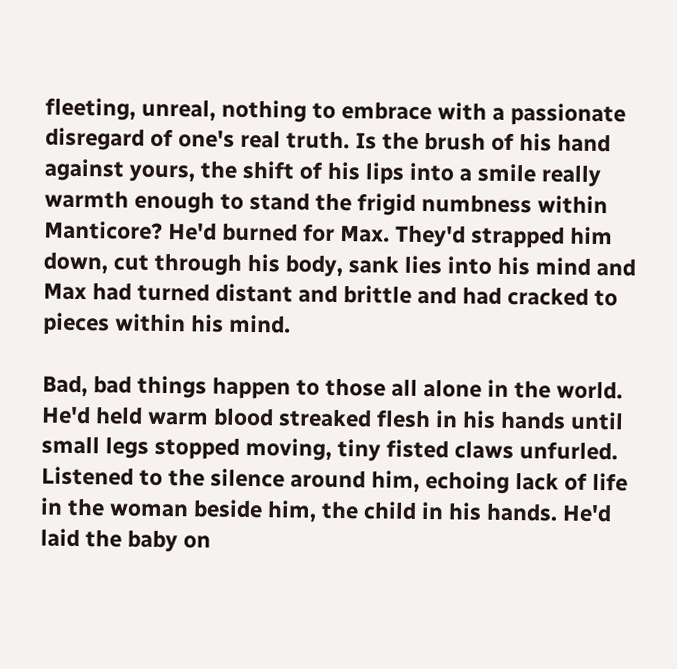fleeting, unreal, nothing to embrace with a passionate disregard of one's real truth. Is the brush of his hand against yours, the shift of his lips into a smile really warmth enough to stand the frigid numbness within Manticore? He'd burned for Max. They'd strapped him down, cut through his body, sank lies into his mind and Max had turned distant and brittle and had cracked to pieces within his mind.

Bad, bad things happen to those all alone in the world. He'd held warm blood streaked flesh in his hands until small legs stopped moving, tiny fisted claws unfurled. Listened to the silence around him, echoing lack of life in the woman beside him, the child in his hands. He'd laid the baby on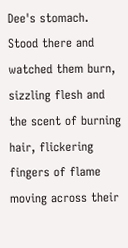Dee's stomach. Stood there and watched them burn, sizzling flesh and the scent of burning hair, flickering fingers of flame moving across their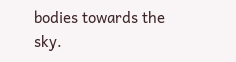bodies towards the sky.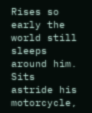Rises so early the world still sleeps around him. Sits astride his motorcycle,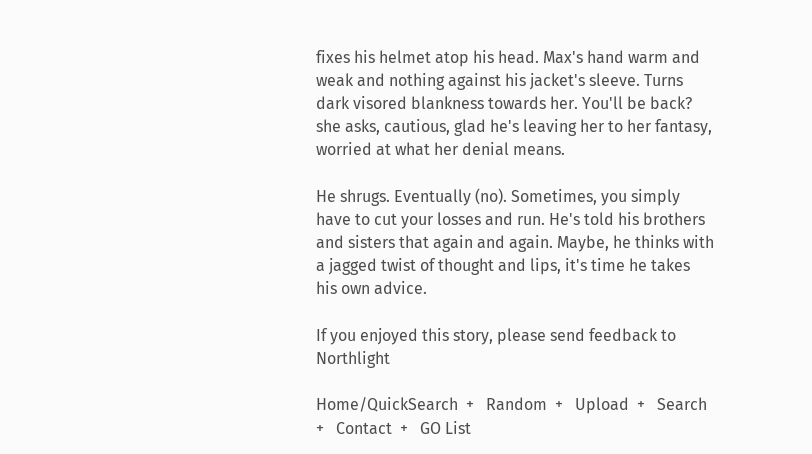fixes his helmet atop his head. Max's hand warm and weak and nothing against his jacket's sleeve. Turns dark visored blankness towards her. You'll be back? she asks, cautious, glad he's leaving her to her fantasy, worried at what her denial means.

He shrugs. Eventually (no). Sometimes, you simply have to cut your losses and run. He's told his brothers and sisters that again and again. Maybe, he thinks with a jagged twist of thought and lips, it's time he takes his own advice.

If you enjoyed this story, please send feedback to Northlight

Home/QuickSearch  +   Random  +   Upload  +   Search  +   Contact  +   GO List